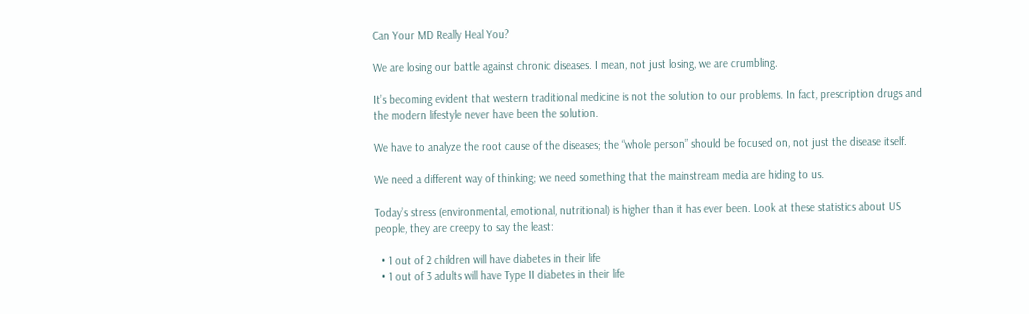Can Your MD Really Heal You?

We are losing our battle against chronic diseases. I mean, not just losing, we are crumbling.

It’s becoming evident that western traditional medicine is not the solution to our problems. In fact, prescription drugs and the modern lifestyle never have been the solution.

We have to analyze the root cause of the diseases; the “whole person” should be focused on, not just the disease itself.

We need a different way of thinking; we need something that the mainstream media are hiding to us.

Today’s stress (environmental, emotional, nutritional) is higher than it has ever been. Look at these statistics about US people, they are creepy to say the least:

  • 1 out of 2 children will have diabetes in their life
  • 1 out of 3 adults will have Type II diabetes in their life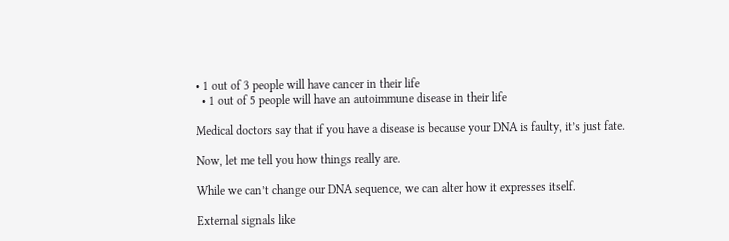• 1 out of 3 people will have cancer in their life
  • 1 out of 5 people will have an autoimmune disease in their life

Medical doctors say that if you have a disease is because your DNA is faulty, it’s just fate.

Now, let me tell you how things really are.

While we can’t change our DNA sequence, we can alter how it expresses itself.

External signals like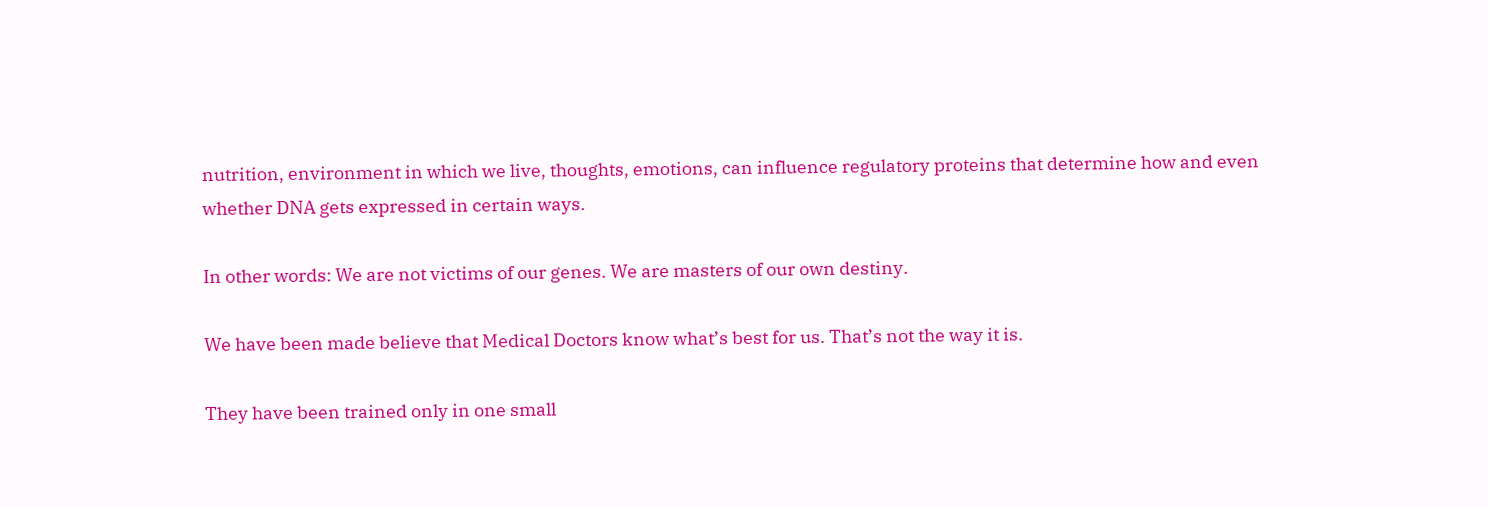nutrition, environment in which we live, thoughts, emotions, can influence regulatory proteins that determine how and even whether DNA gets expressed in certain ways.

In other words: We are not victims of our genes. We are masters of our own destiny.

We have been made believe that Medical Doctors know what’s best for us. That’s not the way it is.

They have been trained only in one small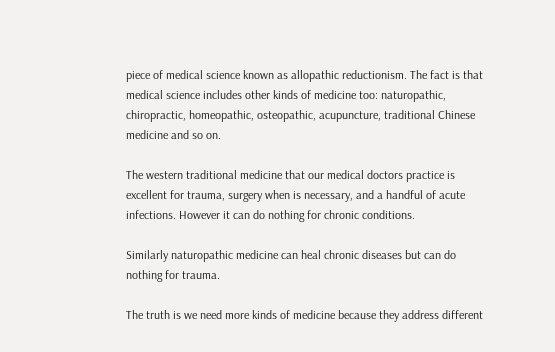piece of medical science known as allopathic reductionism. The fact is that medical science includes other kinds of medicine too: naturopathic, chiropractic, homeopathic, osteopathic, acupuncture, traditional Chinese medicine and so on.

The western traditional medicine that our medical doctors practice is excellent for trauma, surgery when is necessary, and a handful of acute infections. However it can do nothing for chronic conditions.

Similarly naturopathic medicine can heal chronic diseases but can do nothing for trauma.

The truth is we need more kinds of medicine because they address different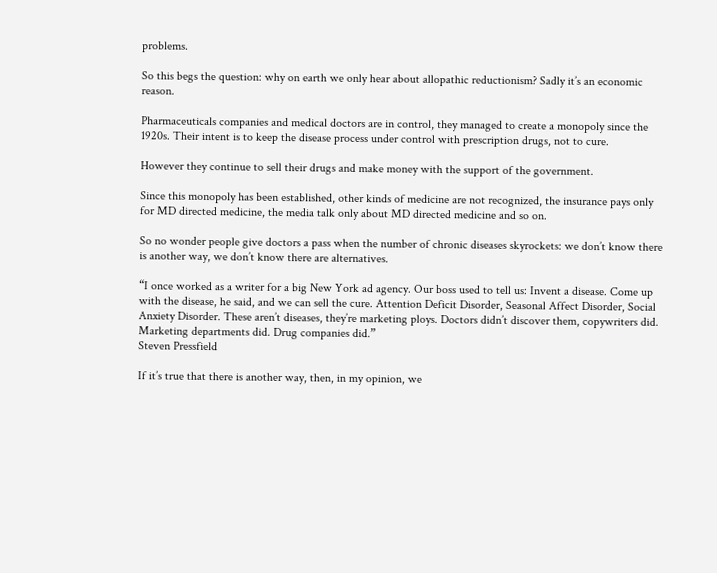problems.

So this begs the question: why on earth we only hear about allopathic reductionism? Sadly it’s an economic reason.

Pharmaceuticals companies and medical doctors are in control, they managed to create a monopoly since the 1920s. Their intent is to keep the disease process under control with prescription drugs, not to cure.

However they continue to sell their drugs and make money with the support of the government.

Since this monopoly has been established, other kinds of medicine are not recognized, the insurance pays only for MD directed medicine, the media talk only about MD directed medicine and so on.

So no wonder people give doctors a pass when the number of chronic diseases skyrockets: we don’t know there is another way, we don’t know there are alternatives.

“I once worked as a writer for a big New York ad agency. Our boss used to tell us: Invent a disease. Come up with the disease, he said, and we can sell the cure. Attention Deficit Disorder, Seasonal Affect Disorder, Social Anxiety Disorder. These aren’t diseases, they’re marketing ploys. Doctors didn’t discover them, copywriters did. Marketing departments did. Drug companies did.”
Steven Pressfield

If it’s true that there is another way, then, in my opinion, we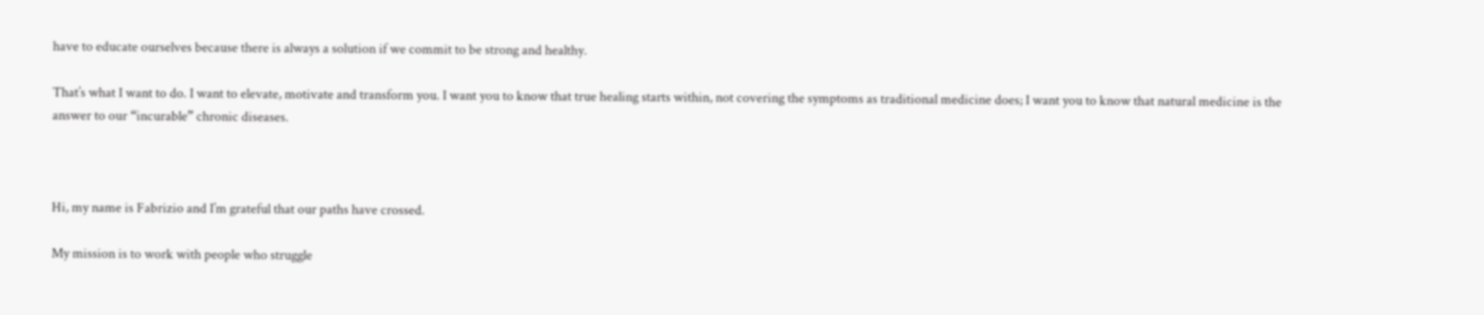have to educate ourselves because there is always a solution if we commit to be strong and healthy.

That’s what I want to do. I want to elevate, motivate and transform you. I want you to know that true healing starts within, not covering the symptoms as traditional medicine does; I want you to know that natural medicine is the answer to our “incurable” chronic diseases.



Hi, my name is Fabrizio and I’m grateful that our paths have crossed.

My mission is to work with people who struggle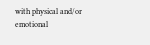with physical and/or
emotional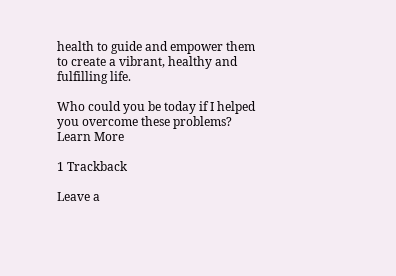health to guide and empower them to create a vibrant, healthy and fulfilling life.

Who could you be today if I helped you overcome these problems? Learn More

1 Trackback

Leave a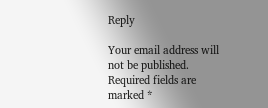Reply

Your email address will not be published. Required fields are marked *